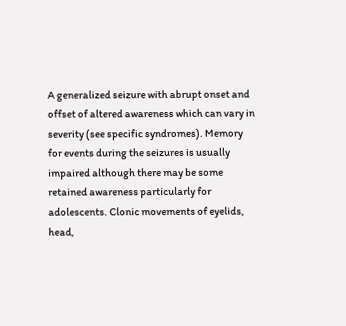A generalized seizure with abrupt onset and offset of altered awareness which can vary in severity (see specific syndromes). Memory for events during the seizures is usually impaired although there may be some retained awareness particularly for adolescents. Clonic movements of eyelids, head,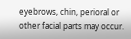eyebrows, chin, perioral or other facial parts may occur.